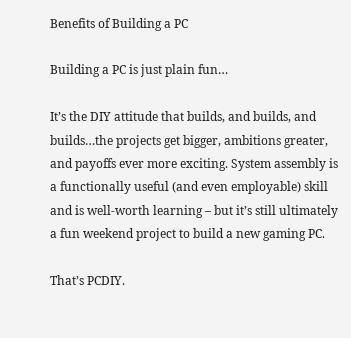Benefits of Building a PC

Building a PC is just plain fun…

It’s the DIY attitude that builds, and builds, and builds…the projects get bigger, ambitions greater, and payoffs ever more exciting. System assembly is a functionally useful (and even employable) skill and is well-worth learning – but it’s still ultimately a fun weekend project to build a new gaming PC.

That’s PCDIY.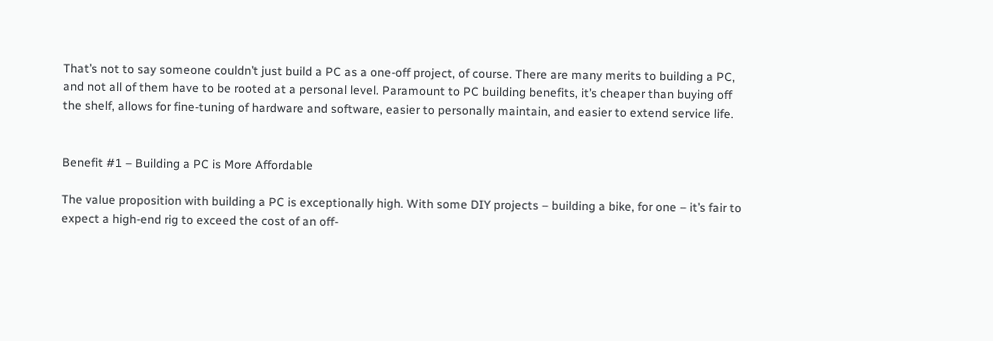That’s not to say someone couldn’t just build a PC as a one-off project, of course. There are many merits to building a PC, and not all of them have to be rooted at a personal level. Paramount to PC building benefits, it’s cheaper than buying off the shelf, allows for fine-tuning of hardware and software, easier to personally maintain, and easier to extend service life.


Benefit #1 – Building a PC is More Affordable

The value proposition with building a PC is exceptionally high. With some DIY projects – building a bike, for one – it’s fair to expect a high-end rig to exceed the cost of an off-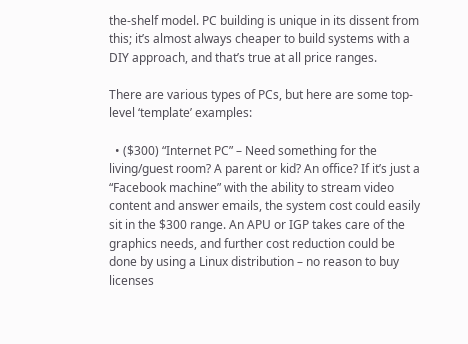the-shelf model. PC building is unique in its dissent from this; it’s almost always cheaper to build systems with a DIY approach, and that’s true at all price ranges.

There are various types of PCs, but here are some top-level ‘template’ examples:

  • ($300) “Internet PC” – Need something for the living/guest room? A parent or kid? An office? If it’s just a “Facebook machine” with the ability to stream video content and answer emails, the system cost could easily sit in the $300 range. An APU or IGP takes care of the graphics needs, and further cost reduction could be done by using a Linux distribution – no reason to buy licenses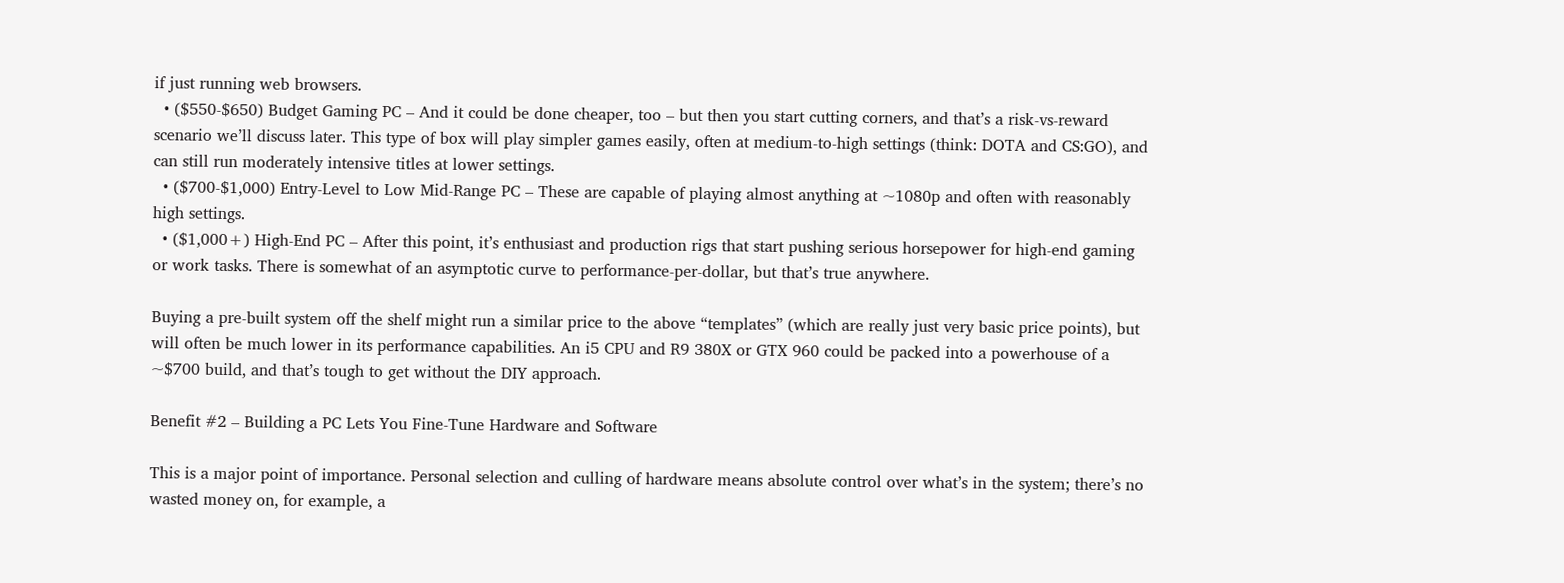if just running web browsers.
  • ($550-$650) Budget Gaming PC – And it could be done cheaper, too – but then you start cutting corners, and that’s a risk-vs-reward scenario we’ll discuss later. This type of box will play simpler games easily, often at medium-to-high settings (think: DOTA and CS:GO), and can still run moderately intensive titles at lower settings.
  • ($700-$1,000) Entry-Level to Low Mid-Range PC – These are capable of playing almost anything at ~1080p and often with reasonably high settings.
  • ($1,000+) High-End PC – After this point, it’s enthusiast and production rigs that start pushing serious horsepower for high-end gaming or work tasks. There is somewhat of an asymptotic curve to performance-per-dollar, but that’s true anywhere.

Buying a pre-built system off the shelf might run a similar price to the above “templates” (which are really just very basic price points), but will often be much lower in its performance capabilities. An i5 CPU and R9 380X or GTX 960 could be packed into a powerhouse of a ~$700 build, and that’s tough to get without the DIY approach.

Benefit #2 – Building a PC Lets You Fine-Tune Hardware and Software

This is a major point of importance. Personal selection and culling of hardware means absolute control over what’s in the system; there’s no wasted money on, for example, a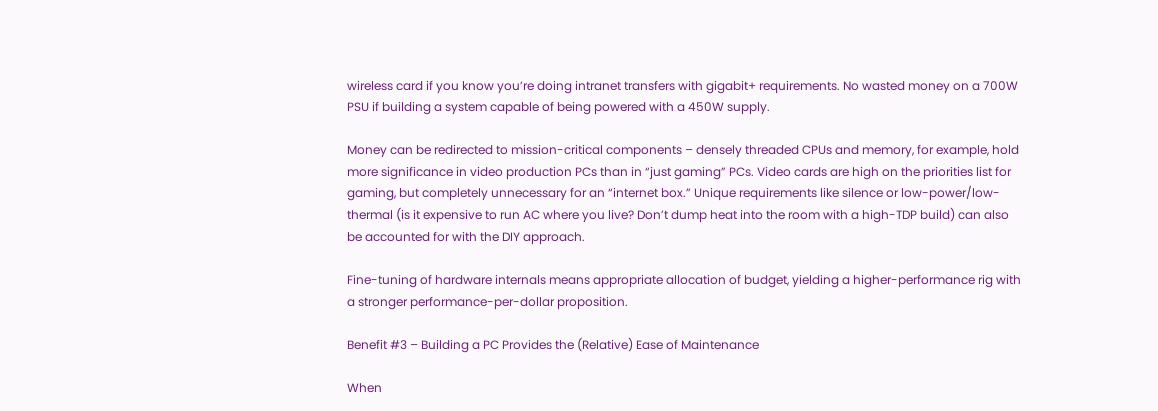wireless card if you know you’re doing intranet transfers with gigabit+ requirements. No wasted money on a 700W PSU if building a system capable of being powered with a 450W supply.

Money can be redirected to mission-critical components – densely threaded CPUs and memory, for example, hold more significance in video production PCs than in “just gaming” PCs. Video cards are high on the priorities list for gaming, but completely unnecessary for an “internet box.” Unique requirements like silence or low-power/low-thermal (is it expensive to run AC where you live? Don’t dump heat into the room with a high-TDP build) can also be accounted for with the DIY approach.

Fine-tuning of hardware internals means appropriate allocation of budget, yielding a higher-performance rig with a stronger performance-per-dollar proposition.

Benefit #3 – Building a PC Provides the (Relative) Ease of Maintenance

When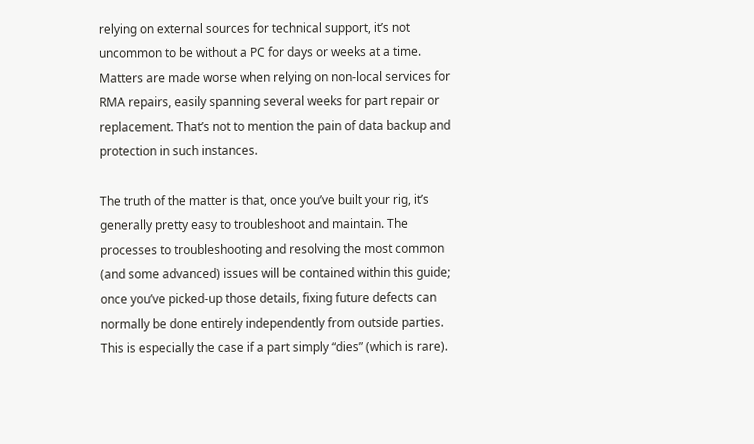relying on external sources for technical support, it’s not uncommon to be without a PC for days or weeks at a time. Matters are made worse when relying on non-local services for RMA repairs, easily spanning several weeks for part repair or replacement. That’s not to mention the pain of data backup and protection in such instances.

The truth of the matter is that, once you’ve built your rig, it’s generally pretty easy to troubleshoot and maintain. The processes to troubleshooting and resolving the most common (and some advanced) issues will be contained within this guide; once you’ve picked-up those details, fixing future defects can normally be done entirely independently from outside parties. This is especially the case if a part simply “dies” (which is rare).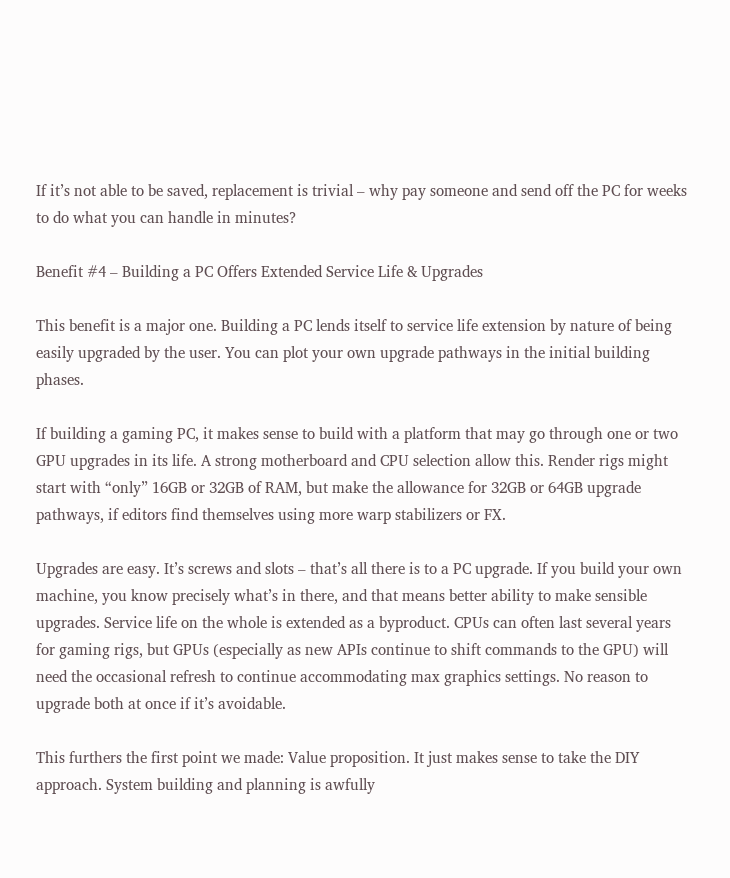If it’s not able to be saved, replacement is trivial – why pay someone and send off the PC for weeks to do what you can handle in minutes?

Benefit #4 – Building a PC Offers Extended Service Life & Upgrades

This benefit is a major one. Building a PC lends itself to service life extension by nature of being easily upgraded by the user. You can plot your own upgrade pathways in the initial building phases.

If building a gaming PC, it makes sense to build with a platform that may go through one or two GPU upgrades in its life. A strong motherboard and CPU selection allow this. Render rigs might start with “only” 16GB or 32GB of RAM, but make the allowance for 32GB or 64GB upgrade pathways, if editors find themselves using more warp stabilizers or FX.

Upgrades are easy. It’s screws and slots – that’s all there is to a PC upgrade. If you build your own machine, you know precisely what’s in there, and that means better ability to make sensible upgrades. Service life on the whole is extended as a byproduct. CPUs can often last several years for gaming rigs, but GPUs (especially as new APIs continue to shift commands to the GPU) will need the occasional refresh to continue accommodating max graphics settings. No reason to upgrade both at once if it’s avoidable.

This furthers the first point we made: Value proposition. It just makes sense to take the DIY approach. System building and planning is awfully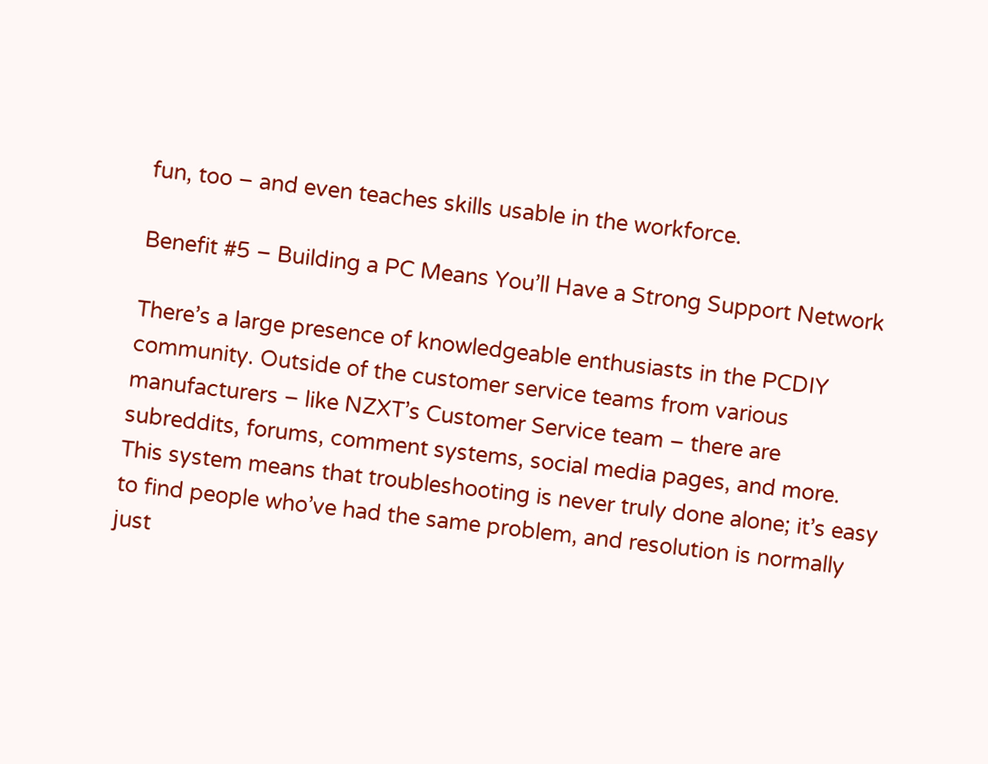fun, too – and even teaches skills usable in the workforce.

Benefit #5 – Building a PC Means You’ll Have a Strong Support Network

There’s a large presence of knowledgeable enthusiasts in the PCDIY community. Outside of the customer service teams from various manufacturers – like NZXT’s Customer Service team – there are subreddits, forums, comment systems, social media pages, and more. This system means that troubleshooting is never truly done alone; it’s easy to find people who’ve had the same problem, and resolution is normally just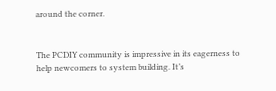around the corner.


The PCDIY community is impressive in its eagerness to help newcomers to system building. It’s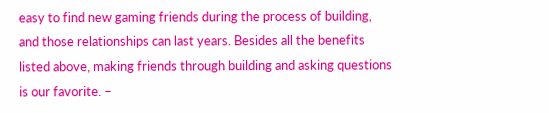easy to find new gaming friends during the process of building, and those relationships can last years. Besides all the benefits listed above, making friends through building and asking questions is our favorite. –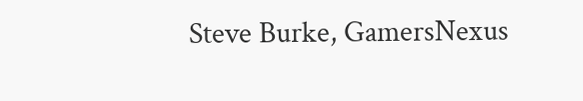Steve Burke, GamersNexus